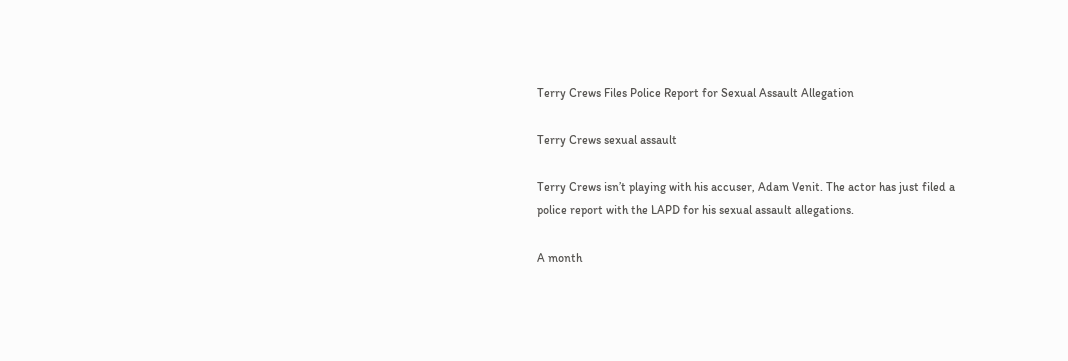Terry Crews Files Police Report for Sexual Assault Allegation

Terry Crews sexual assault

Terry Crews isn’t playing with his accuser, Adam Venit. The actor has just filed a police report with the LAPD for his sexual assault allegations.

A month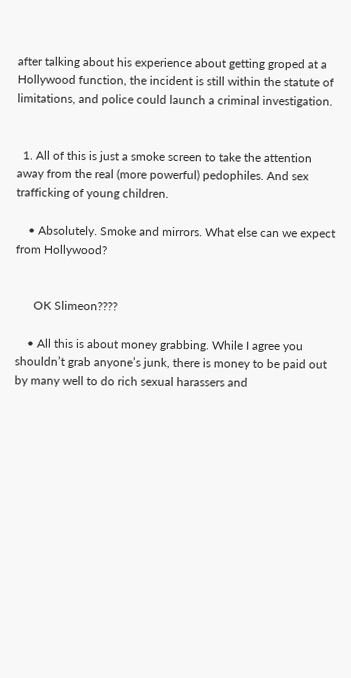after talking about his experience about getting groped at a Hollywood function, the incident is still within the statute of limitations, and police could launch a criminal investigation.


  1. All of this is just a smoke screen to take the attention away from the real (more powerful) pedophiles. And sex trafficking of young children.

    • Absolutely. Smoke and mirrors. What else can we expect from Hollywood?


      OK Slimeon????

    • All this is about money grabbing. While I agree you shouldn’t grab anyone’s junk, there is money to be paid out by many well to do rich sexual harassers and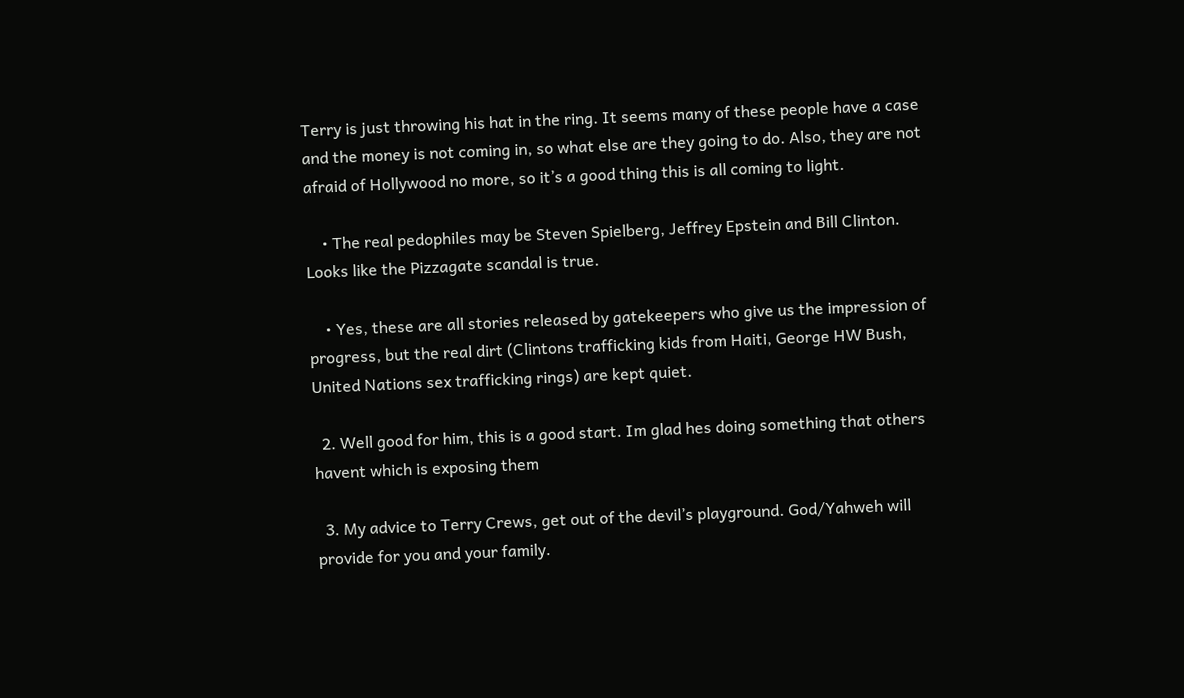Terry is just throwing his hat in the ring. It seems many of these people have a case and the money is not coming in, so what else are they going to do. Also, they are not afraid of Hollywood no more, so it’s a good thing this is all coming to light.

    • The real pedophiles may be Steven Spielberg, Jeffrey Epstein and Bill Clinton. Looks like the Pizzagate scandal is true.

    • Yes, these are all stories released by gatekeepers who give us the impression of progress, but the real dirt (Clintons trafficking kids from Haiti, George HW Bush, United Nations sex trafficking rings) are kept quiet.

  2. Well good for him, this is a good start. Im glad hes doing something that others havent which is exposing them

  3. My advice to Terry Crews, get out of the devil’s playground. God/Yahweh will provide for you and your family.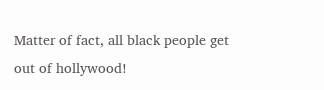Matter of fact, all black people get out of hollywood!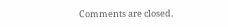Comments are closed.